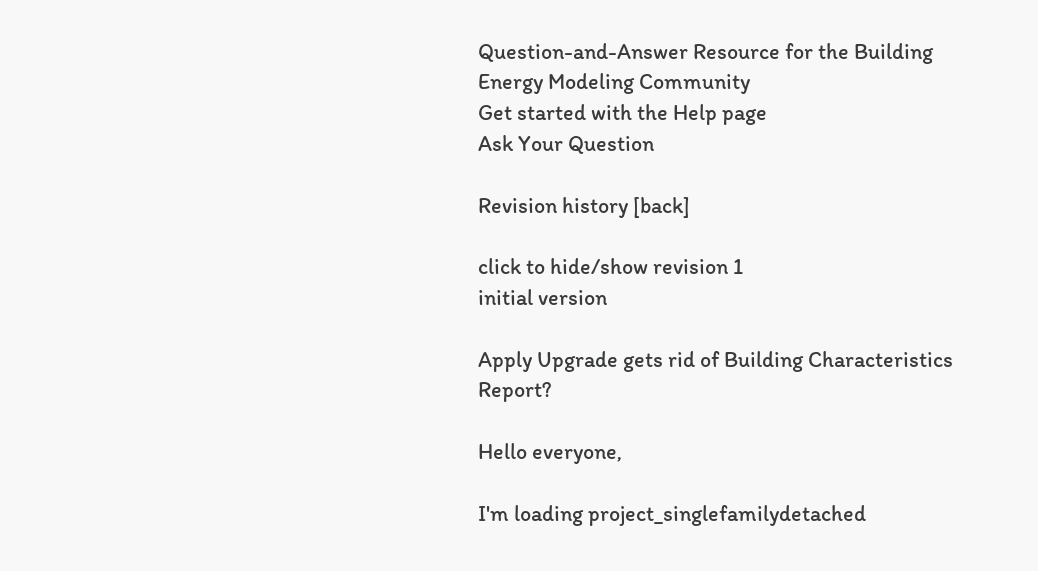Question-and-Answer Resource for the Building Energy Modeling Community
Get started with the Help page
Ask Your Question

Revision history [back]

click to hide/show revision 1
initial version

Apply Upgrade gets rid of Building Characteristics Report?

Hello everyone,

I'm loading project_singlefamilydetached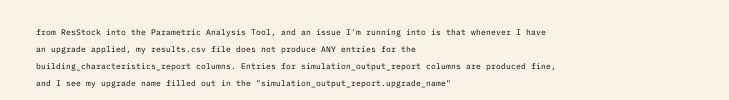from ResStock into the Parametric Analysis Tool, and an issue I'm running into is that whenever I have an upgrade applied, my results.csv file does not produce ANY entries for the building_characteristics_report columns. Entries for simulation_output_report columns are produced fine, and I see my upgrade name filled out in the "simulation_output_report.upgrade_name"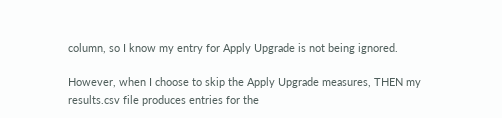column, so I know my entry for Apply Upgrade is not being ignored.

However, when I choose to skip the Apply Upgrade measures, THEN my results.csv file produces entries for the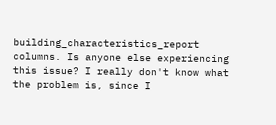building_characteristics_report columns. Is anyone else experiencing this issue? I really don't know what the problem is, since I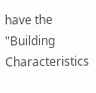have the "Building Characteristics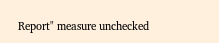Report" measure unchecked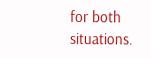for both situations.